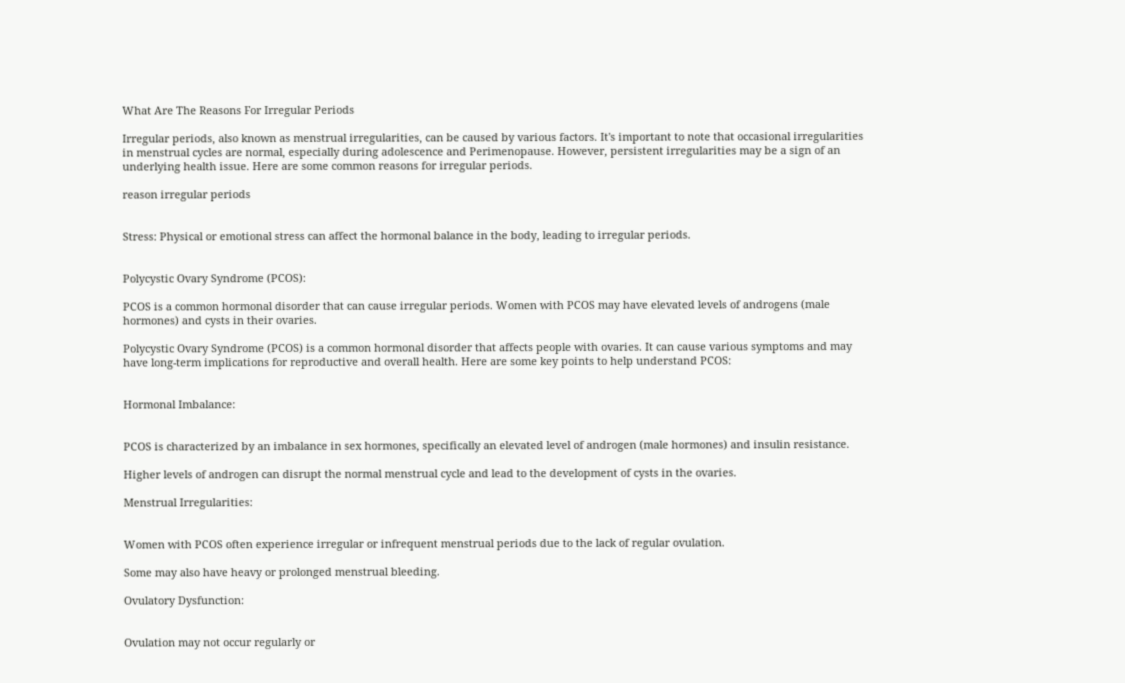What Are The Reasons For Irregular Periods

Irregular periods, also known as menstrual irregularities, can be caused by various factors. It's important to note that occasional irregularities in menstrual cycles are normal, especially during adolescence and Perimenopause. However, persistent irregularities may be a sign of an underlying health issue. Here are some common reasons for irregular periods.

reason irregular periods


Stress: Physical or emotional stress can affect the hormonal balance in the body, leading to irregular periods.


Polycystic Ovary Syndrome (PCOS):

PCOS is a common hormonal disorder that can cause irregular periods. Women with PCOS may have elevated levels of androgens (male hormones) and cysts in their ovaries.

Polycystic Ovary Syndrome (PCOS) is a common hormonal disorder that affects people with ovaries. It can cause various symptoms and may have long-term implications for reproductive and overall health. Here are some key points to help understand PCOS:


Hormonal Imbalance:


PCOS is characterized by an imbalance in sex hormones, specifically an elevated level of androgen (male hormones) and insulin resistance.

Higher levels of androgen can disrupt the normal menstrual cycle and lead to the development of cysts in the ovaries.

Menstrual Irregularities:


Women with PCOS often experience irregular or infrequent menstrual periods due to the lack of regular ovulation.

Some may also have heavy or prolonged menstrual bleeding.

Ovulatory Dysfunction:


Ovulation may not occur regularly or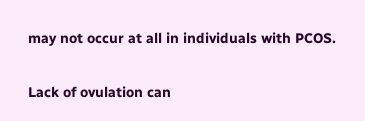may not occur at all in individuals with PCOS.

Lack of ovulation can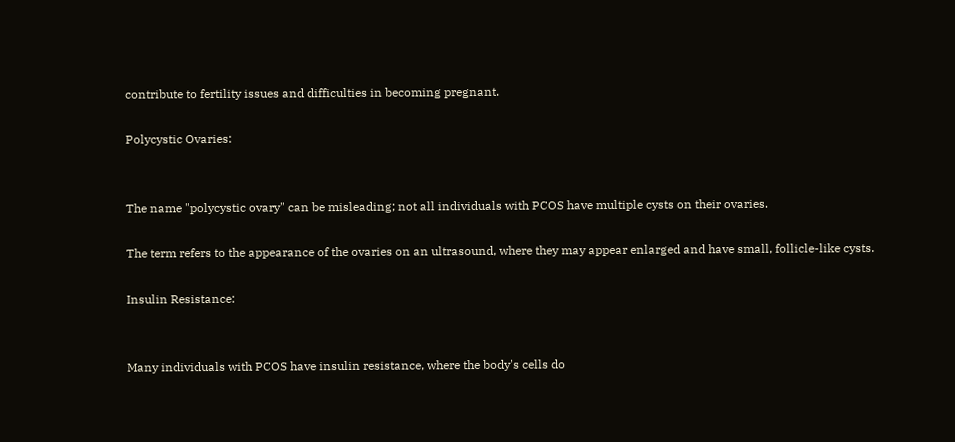contribute to fertility issues and difficulties in becoming pregnant.

Polycystic Ovaries:


The name "polycystic ovary" can be misleading; not all individuals with PCOS have multiple cysts on their ovaries.

The term refers to the appearance of the ovaries on an ultrasound, where they may appear enlarged and have small, follicle-like cysts.

Insulin Resistance:


Many individuals with PCOS have insulin resistance, where the body's cells do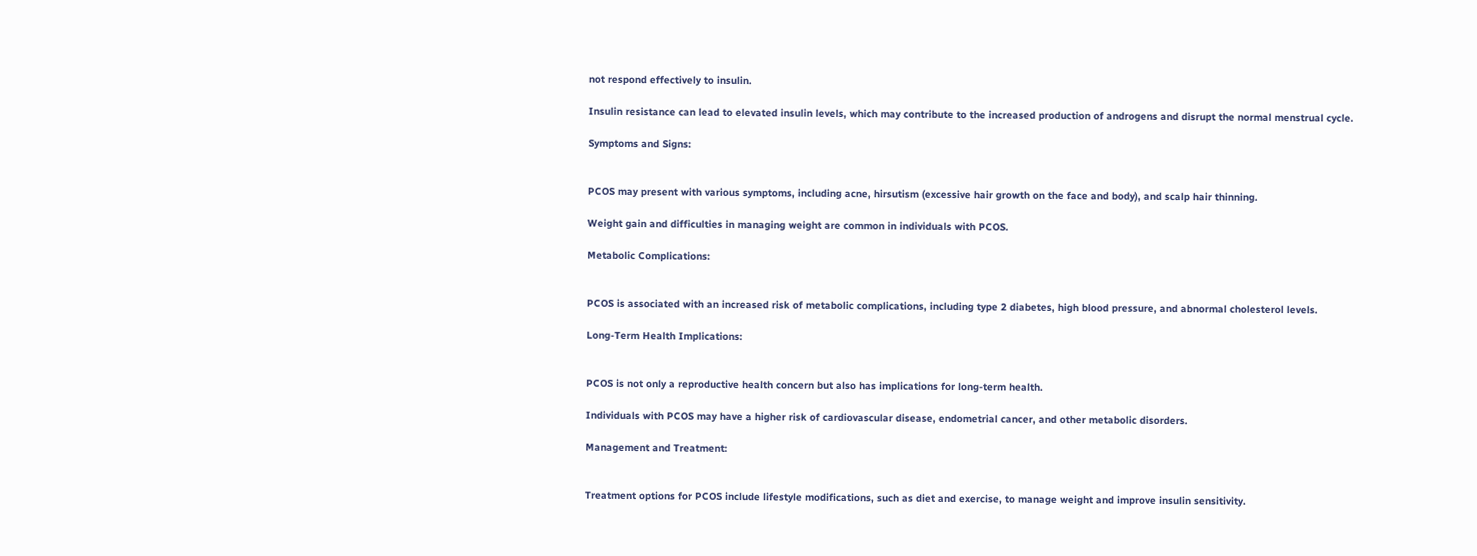not respond effectively to insulin.

Insulin resistance can lead to elevated insulin levels, which may contribute to the increased production of androgens and disrupt the normal menstrual cycle.

Symptoms and Signs:


PCOS may present with various symptoms, including acne, hirsutism (excessive hair growth on the face and body), and scalp hair thinning.

Weight gain and difficulties in managing weight are common in individuals with PCOS.

Metabolic Complications:


PCOS is associated with an increased risk of metabolic complications, including type 2 diabetes, high blood pressure, and abnormal cholesterol levels.

Long-Term Health Implications:


PCOS is not only a reproductive health concern but also has implications for long-term health.

Individuals with PCOS may have a higher risk of cardiovascular disease, endometrial cancer, and other metabolic disorders.

Management and Treatment:


Treatment options for PCOS include lifestyle modifications, such as diet and exercise, to manage weight and improve insulin sensitivity.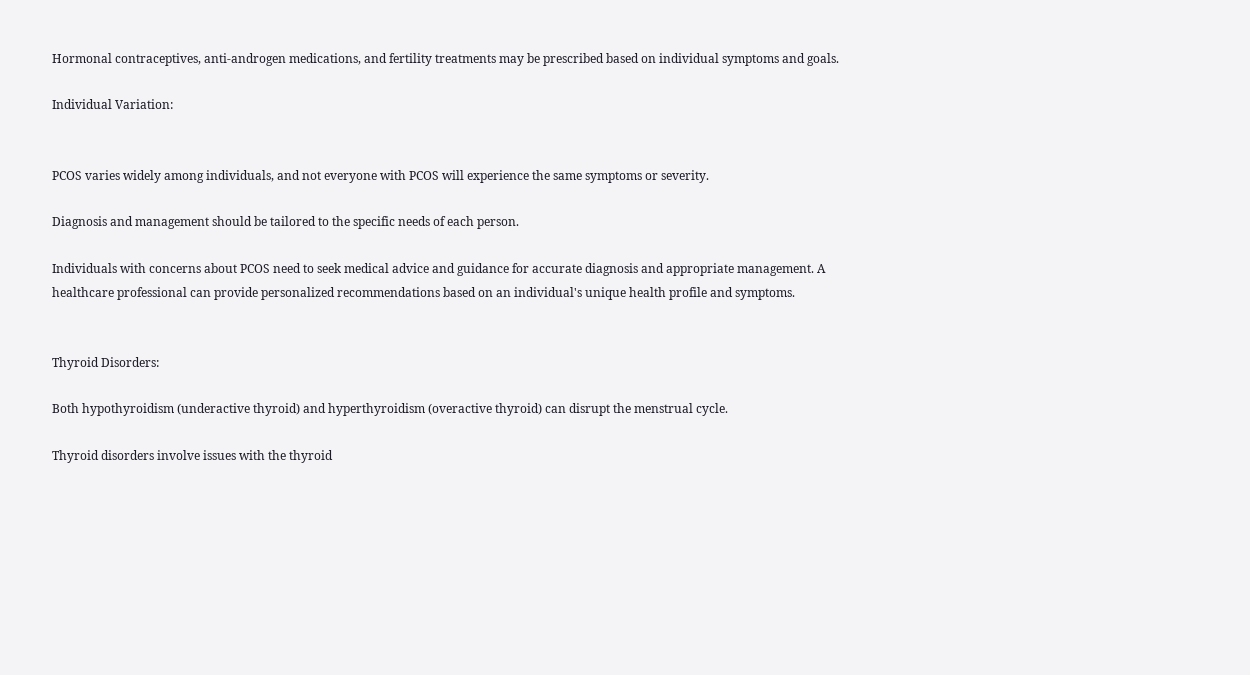Hormonal contraceptives, anti-androgen medications, and fertility treatments may be prescribed based on individual symptoms and goals.

Individual Variation:


PCOS varies widely among individuals, and not everyone with PCOS will experience the same symptoms or severity.

Diagnosis and management should be tailored to the specific needs of each person.

Individuals with concerns about PCOS need to seek medical advice and guidance for accurate diagnosis and appropriate management. A healthcare professional can provide personalized recommendations based on an individual's unique health profile and symptoms.


Thyroid Disorders:

Both hypothyroidism (underactive thyroid) and hyperthyroidism (overactive thyroid) can disrupt the menstrual cycle.

Thyroid disorders involve issues with the thyroid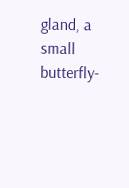gland, a small butterfly-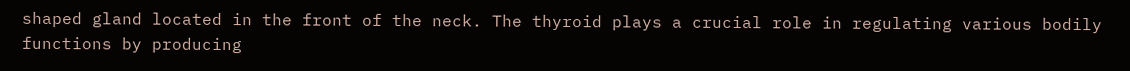shaped gland located in the front of the neck. The thyroid plays a crucial role in regulating various bodily functions by producing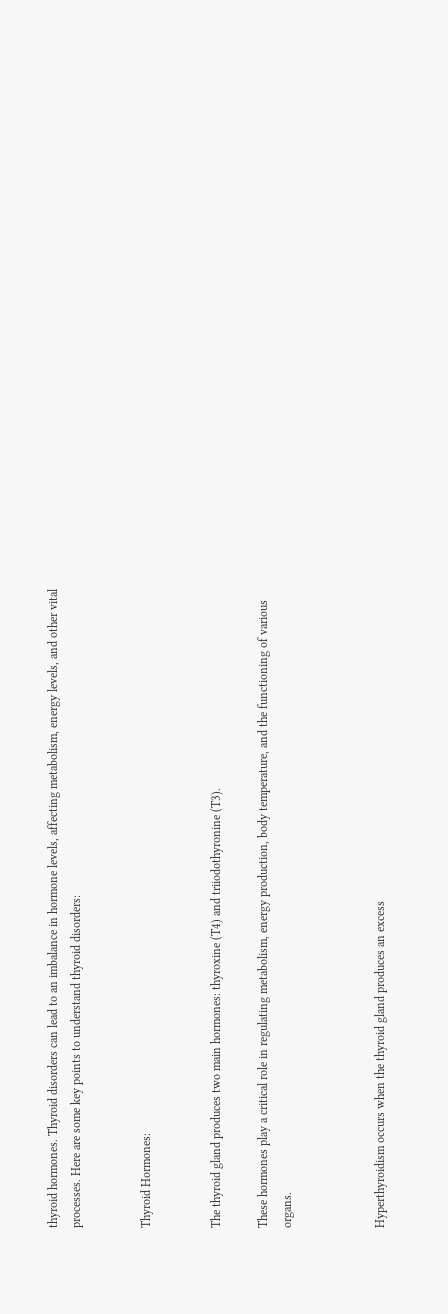thyroid hormones. Thyroid disorders can lead to an imbalance in hormone levels, affecting metabolism, energy levels, and other vital processes. Here are some key points to understand thyroid disorders:


Thyroid Hormones:


The thyroid gland produces two main hormones: thyroxine (T4) and triiodothyronine (T3).

These hormones play a critical role in regulating metabolism, energy production, body temperature, and the functioning of various organs.



Hyperthyroidism occurs when the thyroid gland produces an excess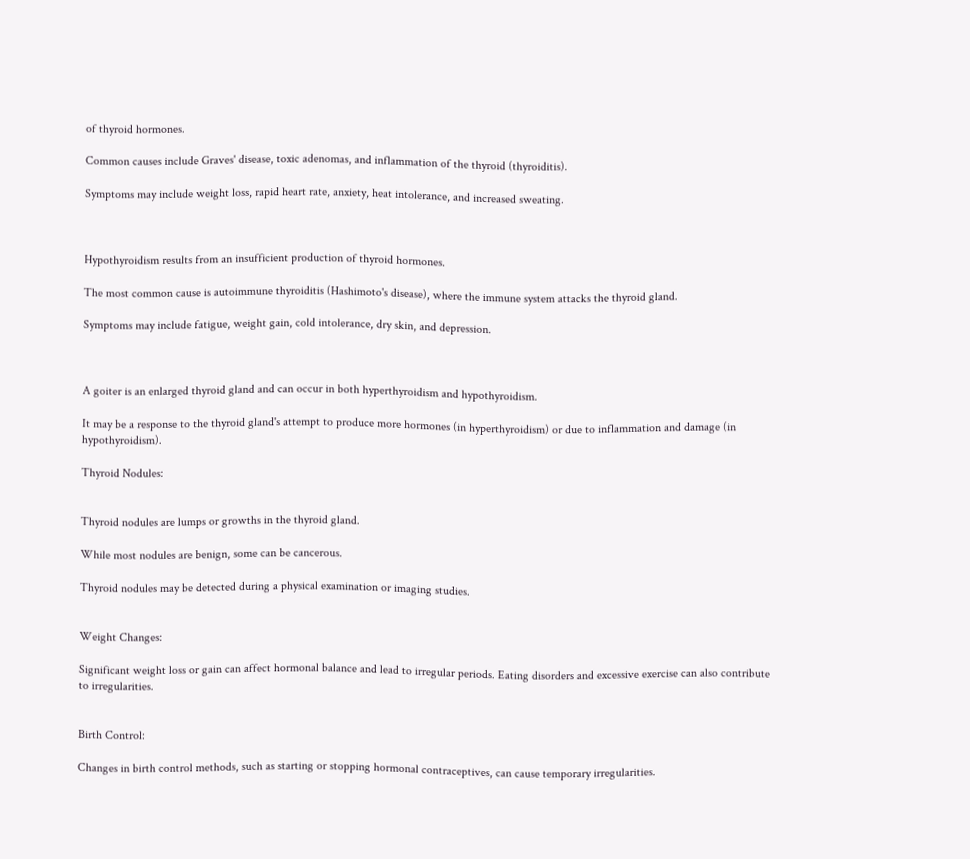of thyroid hormones.

Common causes include Graves' disease, toxic adenomas, and inflammation of the thyroid (thyroiditis).

Symptoms may include weight loss, rapid heart rate, anxiety, heat intolerance, and increased sweating.



Hypothyroidism results from an insufficient production of thyroid hormones.

The most common cause is autoimmune thyroiditis (Hashimoto's disease), where the immune system attacks the thyroid gland.

Symptoms may include fatigue, weight gain, cold intolerance, dry skin, and depression.



A goiter is an enlarged thyroid gland and can occur in both hyperthyroidism and hypothyroidism.

It may be a response to the thyroid gland's attempt to produce more hormones (in hyperthyroidism) or due to inflammation and damage (in hypothyroidism).

Thyroid Nodules:


Thyroid nodules are lumps or growths in the thyroid gland.

While most nodules are benign, some can be cancerous.

Thyroid nodules may be detected during a physical examination or imaging studies.


Weight Changes:

Significant weight loss or gain can affect hormonal balance and lead to irregular periods. Eating disorders and excessive exercise can also contribute to irregularities.


Birth Control:

Changes in birth control methods, such as starting or stopping hormonal contraceptives, can cause temporary irregularities.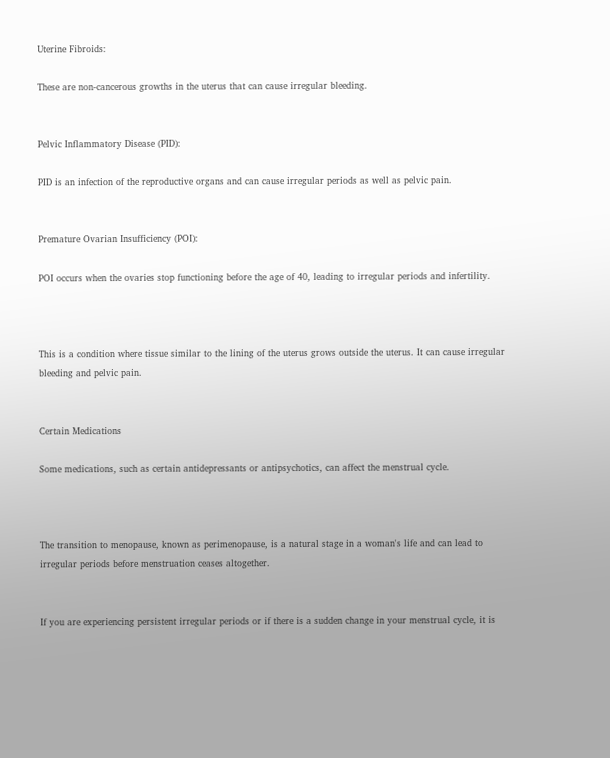Uterine Fibroids:

These are non-cancerous growths in the uterus that can cause irregular bleeding.


Pelvic Inflammatory Disease (PID):

PID is an infection of the reproductive organs and can cause irregular periods as well as pelvic pain.


Premature Ovarian Insufficiency (POI):

POI occurs when the ovaries stop functioning before the age of 40, leading to irregular periods and infertility.



This is a condition where tissue similar to the lining of the uterus grows outside the uterus. It can cause irregular bleeding and pelvic pain.


Certain Medications

Some medications, such as certain antidepressants or antipsychotics, can affect the menstrual cycle.



The transition to menopause, known as perimenopause, is a natural stage in a woman's life and can lead to irregular periods before menstruation ceases altogether.


If you are experiencing persistent irregular periods or if there is a sudden change in your menstrual cycle, it is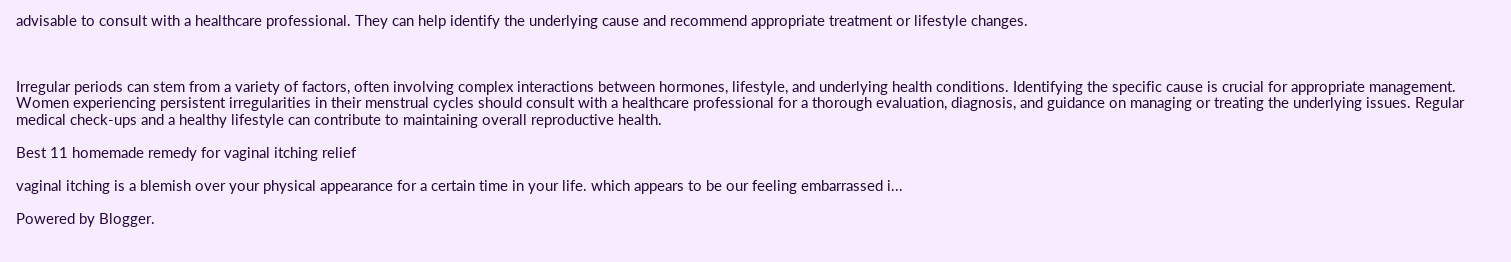advisable to consult with a healthcare professional. They can help identify the underlying cause and recommend appropriate treatment or lifestyle changes.



Irregular periods can stem from a variety of factors, often involving complex interactions between hormones, lifestyle, and underlying health conditions. Identifying the specific cause is crucial for appropriate management. Women experiencing persistent irregularities in their menstrual cycles should consult with a healthcare professional for a thorough evaluation, diagnosis, and guidance on managing or treating the underlying issues. Regular medical check-ups and a healthy lifestyle can contribute to maintaining overall reproductive health.

Best 11 homemade remedy for vaginal itching relief

vaginal itching is a blemish over your physical appearance for a certain time in your life. which appears to be our feeling embarrassed i...

Powered by Blogger.